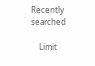Recently searched

    Limit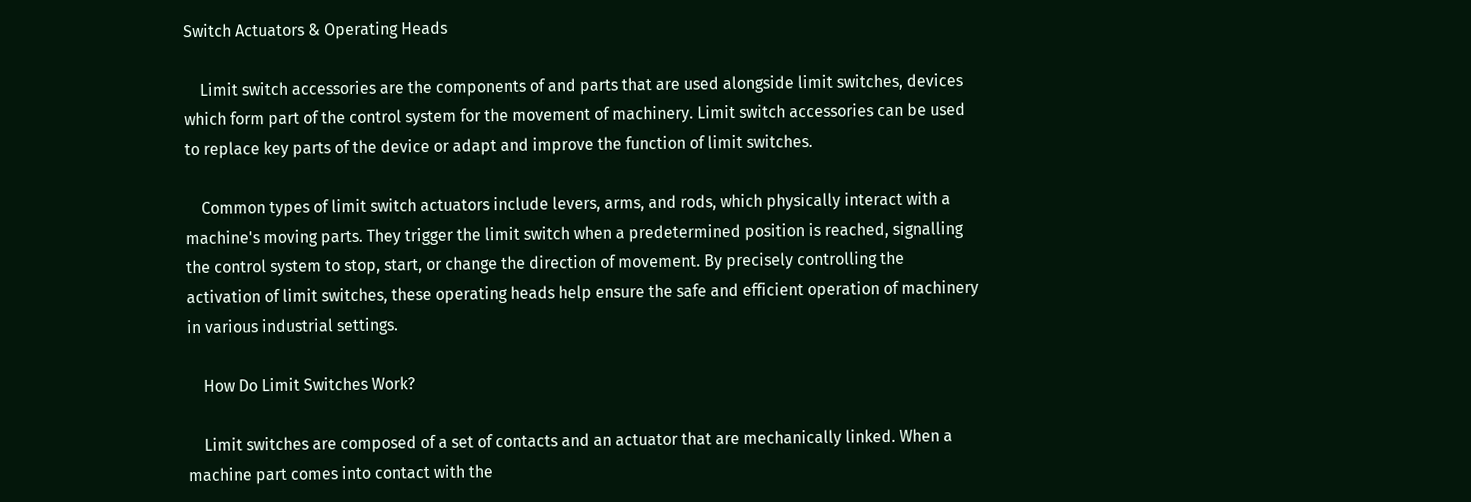Switch Actuators & Operating Heads

    Limit switch accessories are the components of and parts that are used alongside limit switches, devices which form part of the control system for the movement of machinery. Limit switch accessories can be used to replace key parts of the device or adapt and improve the function of limit switches.

    Common types of limit switch actuators include levers, arms, and rods, which physically interact with a machine's moving parts. They trigger the limit switch when a predetermined position is reached, signalling the control system to stop, start, or change the direction of movement. By precisely controlling the activation of limit switches, these operating heads help ensure the safe and efficient operation of machinery in various industrial settings.

    How Do Limit Switches Work?

    Limit switches are composed of a set of contacts and an actuator that are mechanically linked. When a machine part comes into contact with the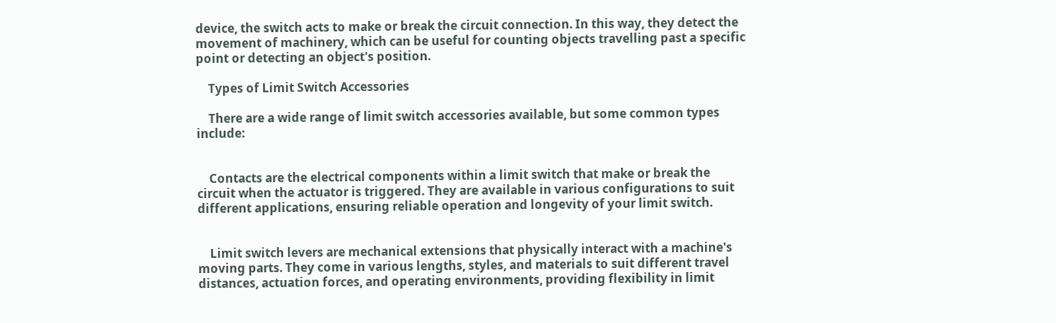device, the switch acts to make or break the circuit connection. In this way, they detect the movement of machinery, which can be useful for counting objects travelling past a specific point or detecting an object's position.

    Types of Limit Switch Accessories

    There are a wide range of limit switch accessories available, but some common types include:


    Contacts are the electrical components within a limit switch that make or break the circuit when the actuator is triggered. They are available in various configurations to suit different applications, ensuring reliable operation and longevity of your limit switch.


    Limit switch levers are mechanical extensions that physically interact with a machine's moving parts. They come in various lengths, styles, and materials to suit different travel distances, actuation forces, and operating environments, providing flexibility in limit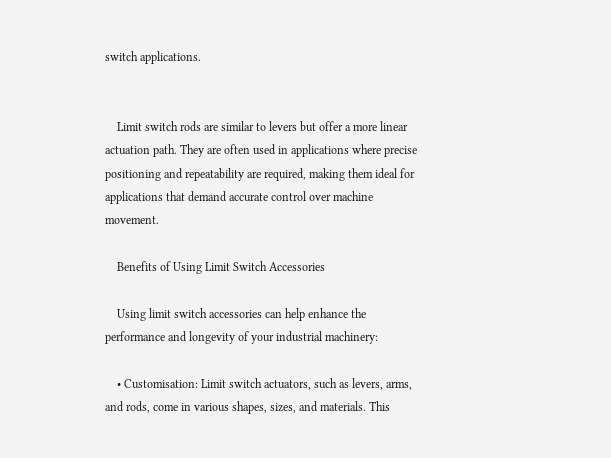switch applications.


    Limit switch rods are similar to levers but offer a more linear actuation path. They are often used in applications where precise positioning and repeatability are required, making them ideal for applications that demand accurate control over machine movement.

    Benefits of Using Limit Switch Accessories

    Using limit switch accessories can help enhance the performance and longevity of your industrial machinery:

    • Customisation: Limit switch actuators, such as levers, arms, and rods, come in various shapes, sizes, and materials. This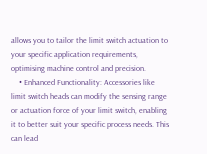allows you to tailor the limit switch actuation to your specific application requirements, optimising machine control and precision.
    • Enhanced Functionality: Accessories like limit switch heads can modify the sensing range or actuation force of your limit switch, enabling it to better suit your specific process needs. This can lead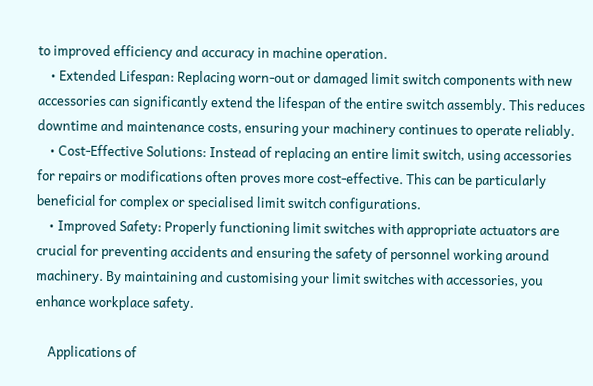to improved efficiency and accuracy in machine operation.
    • Extended Lifespan: Replacing worn-out or damaged limit switch components with new accessories can significantly extend the lifespan of the entire switch assembly. This reduces downtime and maintenance costs, ensuring your machinery continues to operate reliably.
    • Cost-Effective Solutions: Instead of replacing an entire limit switch, using accessories for repairs or modifications often proves more cost-effective. This can be particularly beneficial for complex or specialised limit switch configurations.
    • Improved Safety: Properly functioning limit switches with appropriate actuators are crucial for preventing accidents and ensuring the safety of personnel working around machinery. By maintaining and customising your limit switches with accessories, you enhance workplace safety.

    Applications of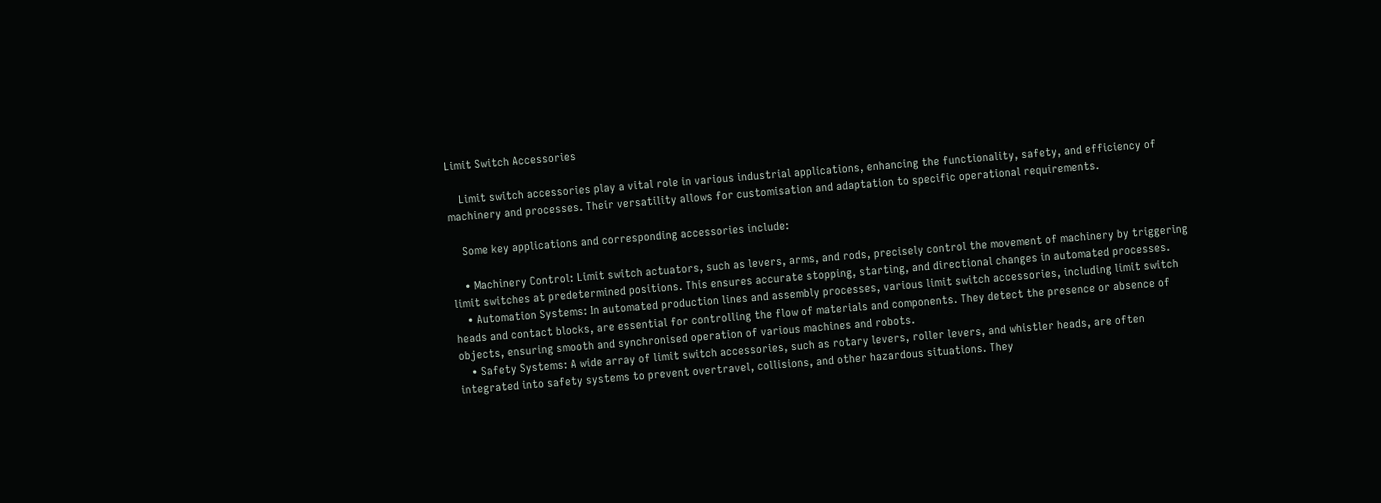Limit Switch Accessories

    Limit switch accessories play a vital role in various industrial applications, enhancing the functionality, safety, and efficiency of machinery and processes. Their versatility allows for customisation and adaptation to specific operational requirements.

    Some key applications and corresponding accessories include:

    • Machinery Control: Limit switch actuators, such as levers, arms, and rods, precisely control the movement of machinery by triggering limit switches at predetermined positions. This ensures accurate stopping, starting, and directional changes in automated processes.
    • Automation Systems: In automated production lines and assembly processes, various limit switch accessories, including limit switch heads and contact blocks, are essential for controlling the flow of materials and components. They detect the presence or absence of objects, ensuring smooth and synchronised operation of various machines and robots.
    • Safety Systems: A wide array of limit switch accessories, such as rotary levers, roller levers, and whistler heads, are often integrated into safety systems to prevent overtravel, collisions, and other hazardous situations. They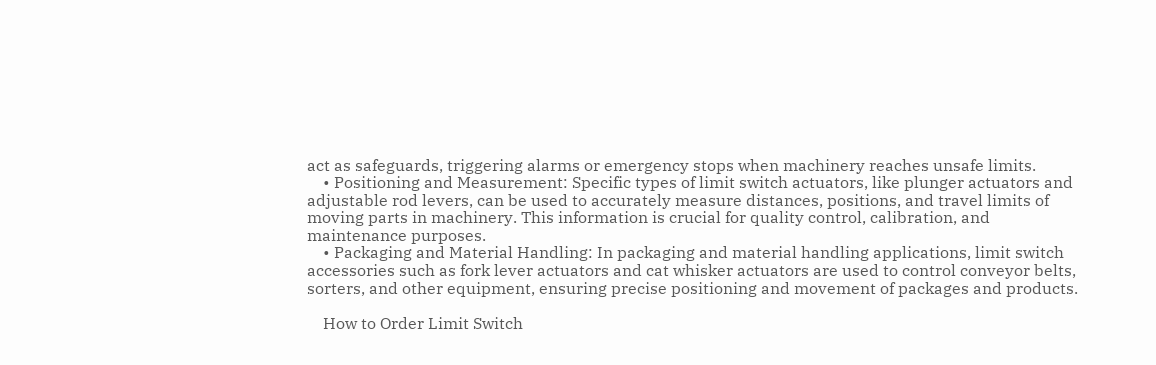act as safeguards, triggering alarms or emergency stops when machinery reaches unsafe limits.
    • Positioning and Measurement: Specific types of limit switch actuators, like plunger actuators and adjustable rod levers, can be used to accurately measure distances, positions, and travel limits of moving parts in machinery. This information is crucial for quality control, calibration, and maintenance purposes.
    • Packaging and Material Handling: In packaging and material handling applications, limit switch accessories such as fork lever actuators and cat whisker actuators are used to control conveyor belts, sorters, and other equipment, ensuring precise positioning and movement of packages and products.

    How to Order Limit Switch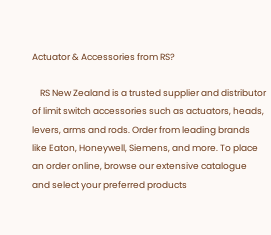Actuator & Accessories from RS?

    RS New Zealand is a trusted supplier and distributor of limit switch accessories such as actuators, heads, levers, arms and rods. Order from leading brands like Eaton, Honeywell, Siemens, and more. To place an order online, browse our extensive catalogue and select your preferred products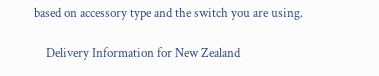based on accessory type and the switch you are using.

    Delivery Information for New Zealand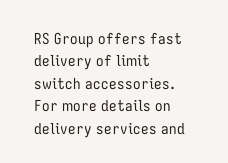RS Group offers fast delivery of limit switch accessories. For more details on delivery services and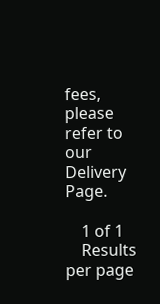fees, please refer to our Delivery Page.

    1 of 1
    Results per page